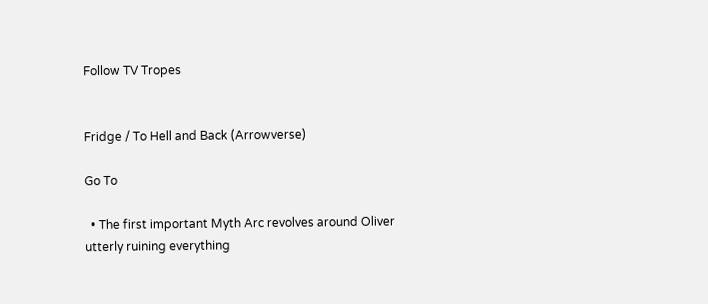Follow TV Tropes


Fridge / To Hell and Back (Arrowverse)

Go To

  • The first important Myth Arc revolves around Oliver utterly ruining everything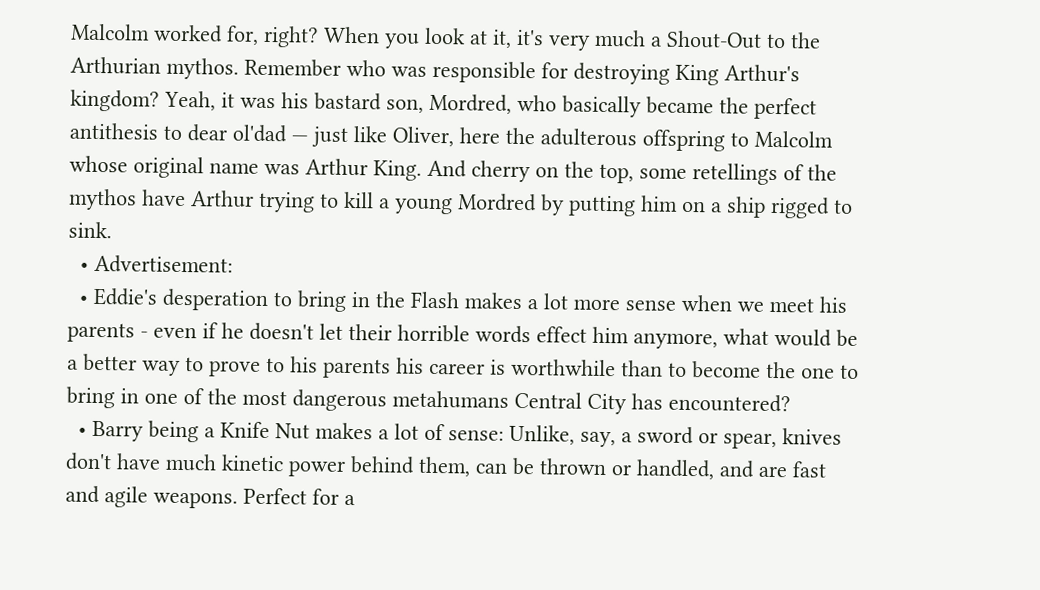Malcolm worked for, right? When you look at it, it's very much a Shout-Out to the Arthurian mythos. Remember who was responsible for destroying King Arthur's kingdom? Yeah, it was his bastard son, Mordred, who basically became the perfect antithesis to dear ol'dad — just like Oliver, here the adulterous offspring to Malcolm whose original name was Arthur King. And cherry on the top, some retellings of the mythos have Arthur trying to kill a young Mordred by putting him on a ship rigged to sink.
  • Advertisement:
  • Eddie's desperation to bring in the Flash makes a lot more sense when we meet his parents - even if he doesn't let their horrible words effect him anymore, what would be a better way to prove to his parents his career is worthwhile than to become the one to bring in one of the most dangerous metahumans Central City has encountered?
  • Barry being a Knife Nut makes a lot of sense: Unlike, say, a sword or spear, knives don't have much kinetic power behind them, can be thrown or handled, and are fast and agile weapons. Perfect for a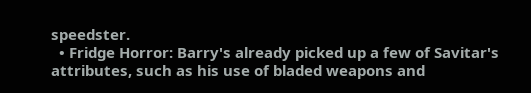speedster.
  • Fridge Horror: Barry's already picked up a few of Savitar's attributes, such as his use of bladed weapons and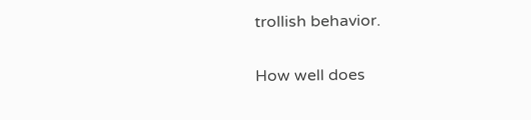trollish behavior.

How well does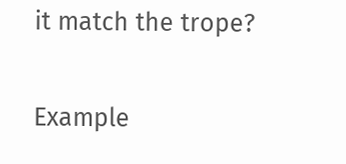it match the trope?

Example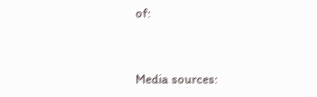of:


Media sources: